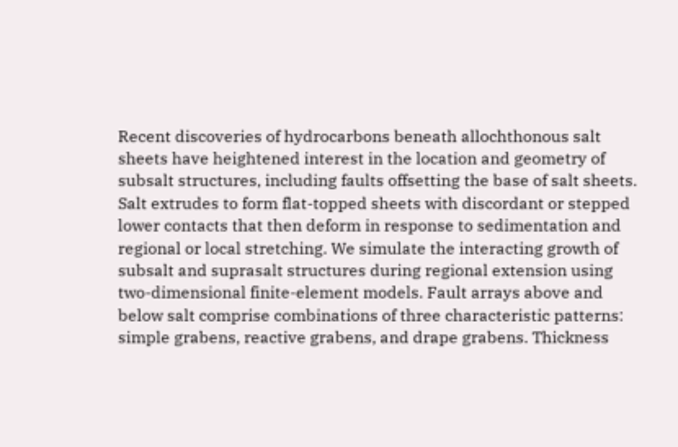Recent discoveries of hydrocarbons beneath allochthonous salt sheets have heightened interest in the location and geometry of subsalt structures, including faults offsetting the base of salt sheets. Salt extrudes to form flat-topped sheets with discordant or stepped lower contacts that then deform in response to sedimentation and regional or local stretching. We simulate the interacting growth of subsalt and suprasalt structures during regional extension using two-dimensional finite-element models. Fault arrays above and below salt comprise combinations of three characteristic patterns: simple grabens, reactive grabens, and drape grabens. Thickness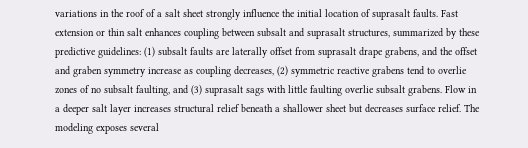variations in the roof of a salt sheet strongly influence the initial location of suprasalt faults. Fast extension or thin salt enhances coupling between subsalt and suprasalt structures, summarized by these predictive guidelines: (1) subsalt faults are laterally offset from suprasalt drape grabens, and the offset and graben symmetry increase as coupling decreases, (2) symmetric reactive grabens tend to overlie zones of no subsalt faulting, and (3) suprasalt sags with little faulting overlie subsalt grabens. Flow in a deeper salt layer increases structural relief beneath a shallower sheet but decreases surface relief. The modeling exposes several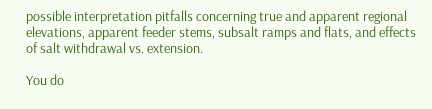possible interpretation pitfalls concerning true and apparent regional elevations, apparent feeder stems, subsalt ramps and flats, and effects of salt withdrawal vs. extension.

You do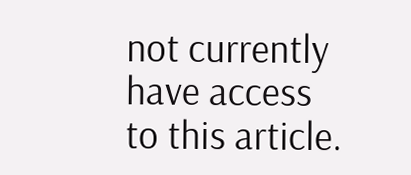not currently have access to this article.